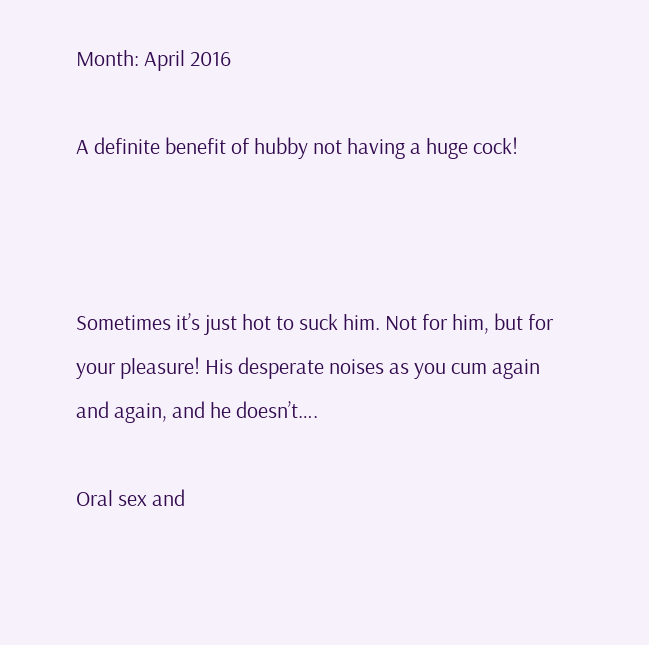Month: April 2016

A definite benefit of hubby not having a huge cock!



Sometimes it’s just hot to suck him. Not for him, but for your pleasure! His desperate noises as you cum again and again, and he doesn’t….

Oral sex and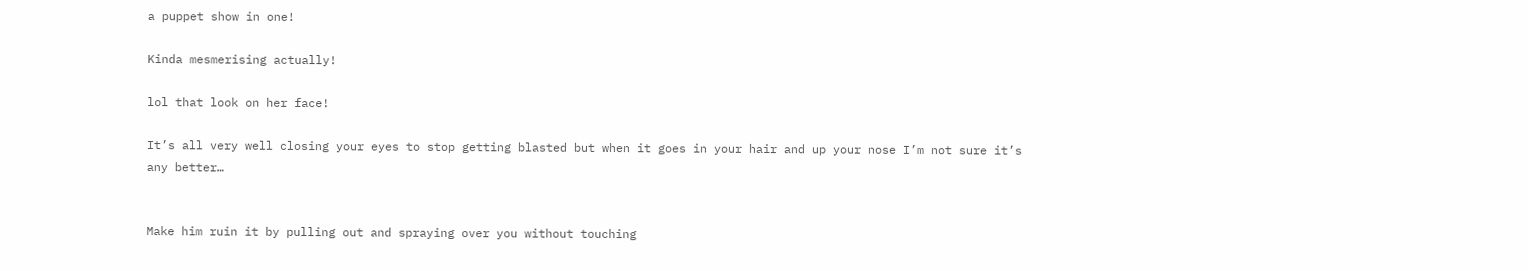a puppet show in one!

Kinda mesmerising actually!

lol that look on her face!

It’s all very well closing your eyes to stop getting blasted but when it goes in your hair and up your nose I’m not sure it’s any better…


Make him ruin it by pulling out and spraying over you without touching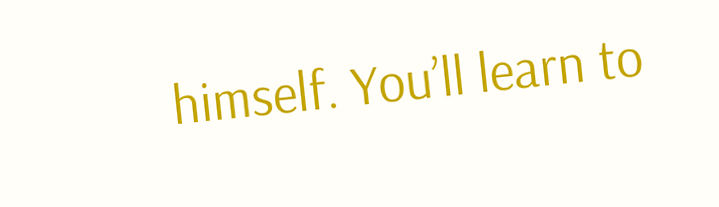himself. You’ll learn to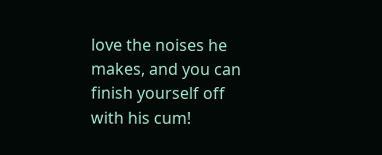love the noises he makes, and you can finish yourself off with his cum!